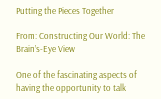Putting the Pieces Together

From: Constructing Our World: The Brain’s-Eye View

One of the fascinating aspects of having the opportunity to talk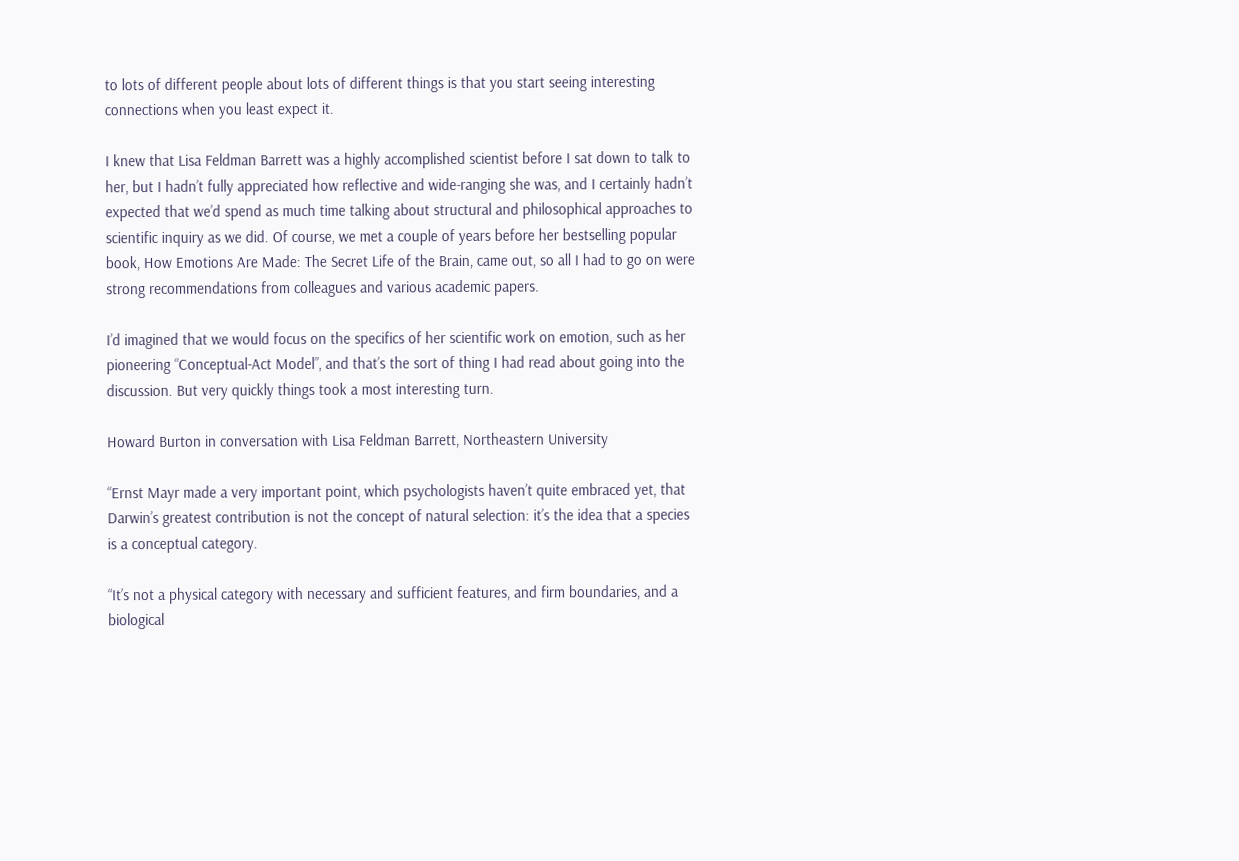to lots of different people about lots of different things is that you start seeing interesting connections when you least expect it.

I knew that Lisa Feldman Barrett was a highly accomplished scientist before I sat down to talk to her, but I hadn’t fully appreciated how reflective and wide-ranging she was, and I certainly hadn’t expected that we’d spend as much time talking about structural and philosophical approaches to scientific inquiry as we did. Of course, we met a couple of years before her bestselling popular book, How Emotions Are Made: The Secret Life of the Brain, came out, so all I had to go on were strong recommendations from colleagues and various academic papers.

I’d imagined that we would focus on the specifics of her scientific work on emotion, such as her pioneering “Conceptual-Act Model”, and that’s the sort of thing I had read about going into the discussion. But very quickly things took a most interesting turn.

Howard Burton in conversation with Lisa Feldman Barrett, Northeastern University

“Ernst Mayr made a very important point, which psychologists haven’t quite embraced yet, that Darwin’s greatest contribution is not the concept of natural selection: it’s the idea that a species is a conceptual category.

“It’s not a physical category with necessary and sufficient features, and firm boundaries, and a biological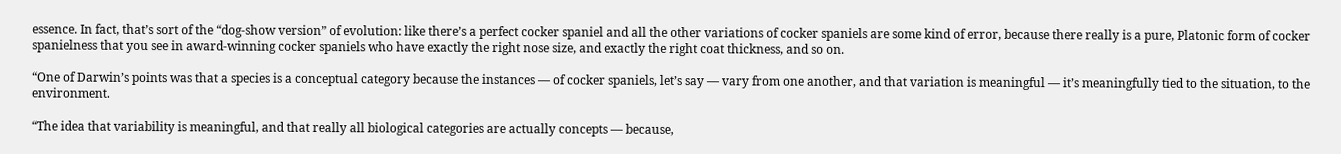essence. In fact, that’s sort of the “dog-show version” of evolution: like there’s a perfect cocker spaniel and all the other variations of cocker spaniels are some kind of error, because there really is a pure, Platonic form of cocker spanielness that you see in award-winning cocker spaniels who have exactly the right nose size, and exactly the right coat thickness, and so on.

“One of Darwin’s points was that a species is a conceptual category because the instances — of cocker spaniels, let’s say — vary from one another, and that variation is meaningful — it’s meaningfully tied to the situation, to the environment.

“The idea that variability is meaningful, and that really all biological categories are actually concepts — because,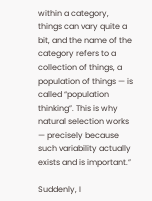within a category, things can vary quite a bit, and the name of the category refers to a collection of things, a population of things — is called “population thinking”. This is why natural selection works — precisely because such variability actually exists and is important.”

Suddenly, I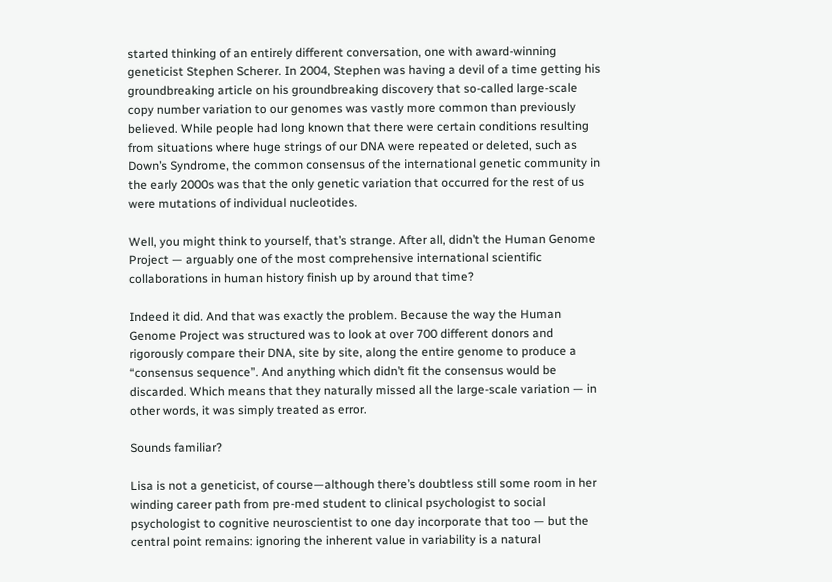started thinking of an entirely different conversation, one with award-winning geneticist Stephen Scherer. In 2004, Stephen was having a devil of a time getting his groundbreaking article on his groundbreaking discovery that so-called large-scale copy number variation to our genomes was vastly more common than previously believed. While people had long known that there were certain conditions resulting from situations where huge strings of our DNA were repeated or deleted, such as Down’s Syndrome, the common consensus of the international genetic community in the early 2000s was that the only genetic variation that occurred for the rest of us were mutations of individual nucleotides.

Well, you might think to yourself, that’s strange. After all, didn’t the Human Genome Project — arguably one of the most comprehensive international scientific collaborations in human history finish up by around that time?

Indeed it did. And that was exactly the problem. Because the way the Human Genome Project was structured was to look at over 700 different donors and rigorously compare their DNA, site by site, along the entire genome to produce a “consensus sequence”. And anything which didn’t fit the consensus would be discarded. Which means that they naturally missed all the large-scale variation — in other words, it was simply treated as error.

Sounds familiar?

Lisa is not a geneticist, of course—although there’s doubtless still some room in her winding career path from pre-med student to clinical psychologist to social psychologist to cognitive neuroscientist to one day incorporate that too — but the central point remains: ignoring the inherent value in variability is a natural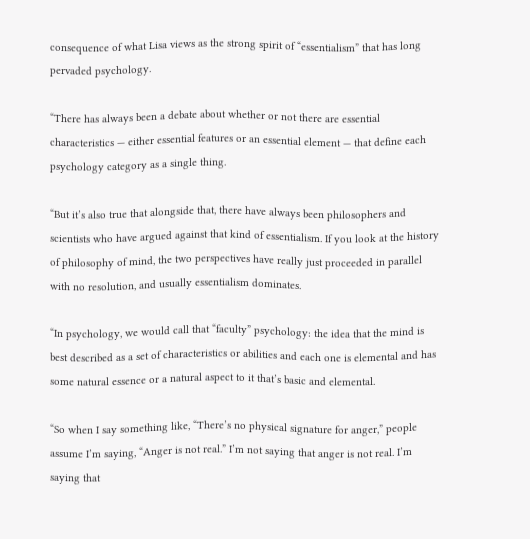consequence of what Lisa views as the strong spirit of “essentialism” that has long pervaded psychology.

“There has always been a debate about whether or not there are essential characteristics — either essential features or an essential element — that define each psychology category as a single thing.

“But it’s also true that alongside that, there have always been philosophers and scientists who have argued against that kind of essentialism. If you look at the history of philosophy of mind, the two perspectives have really just proceeded in parallel with no resolution, and usually essentialism dominates.

“In psychology, we would call that “faculty” psychology: the idea that the mind is best described as a set of characteristics or abilities and each one is elemental and has some natural essence or a natural aspect to it that’s basic and elemental.

“So when I say something like, “There’s no physical signature for anger,” people assume I’m saying, “Anger is not real.” I’m not saying that anger is not real. I’m saying that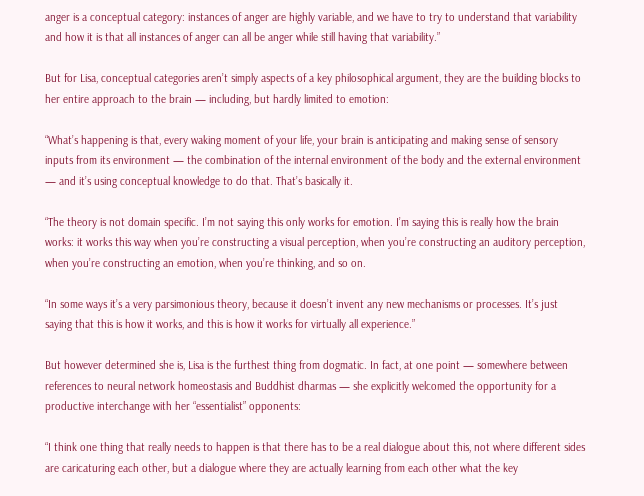anger is a conceptual category: instances of anger are highly variable, and we have to try to understand that variability and how it is that all instances of anger can all be anger while still having that variability.”

But for Lisa, conceptual categories aren’t simply aspects of a key philosophical argument, they are the building blocks to her entire approach to the brain — including, but hardly limited to emotion:

“What’s happening is that, every waking moment of your life, your brain is anticipating and making sense of sensory inputs from its environment — the combination of the internal environment of the body and the external environment — and it’s using conceptual knowledge to do that. That’s basically it.

“The theory is not domain specific. I’m not saying this only works for emotion. I’m saying this is really how the brain works: it works this way when you’re constructing a visual perception, when you’re constructing an auditory perception, when you’re constructing an emotion, when you’re thinking, and so on.

“In some ways it’s a very parsimonious theory, because it doesn’t invent any new mechanisms or processes. It’s just saying that this is how it works, and this is how it works for virtually all experience.”

But however determined she is, Lisa is the furthest thing from dogmatic. In fact, at one point — somewhere between references to neural network homeostasis and Buddhist dharmas — she explicitly welcomed the opportunity for a productive interchange with her “essentialist” opponents:

“I think one thing that really needs to happen is that there has to be a real dialogue about this, not where different sides are caricaturing each other, but a dialogue where they are actually learning from each other what the key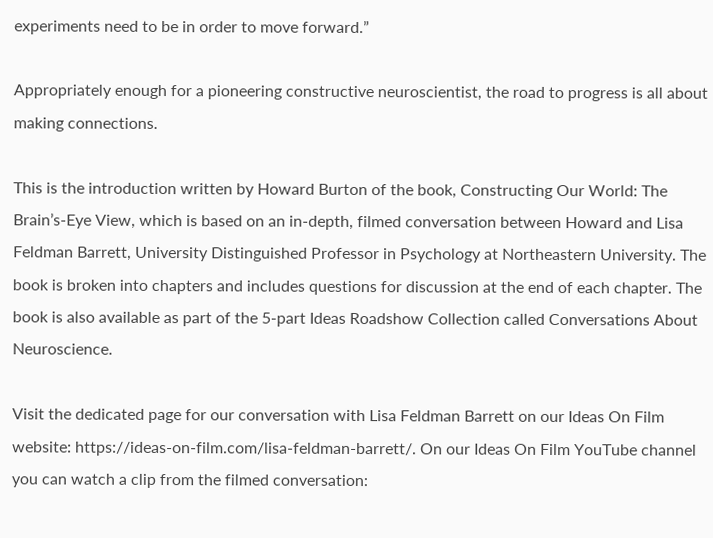experiments need to be in order to move forward.”

Appropriately enough for a pioneering constructive neuroscientist, the road to progress is all about making connections.

This is the introduction written by Howard Burton of the book, Constructing Our World: The Brain’s-Eye View, which is based on an in-depth, filmed conversation between Howard and Lisa Feldman Barrett, University Distinguished Professor in Psychology at Northeastern University. The book is broken into chapters and includes questions for discussion at the end of each chapter. The book is also available as part of the 5-part Ideas Roadshow Collection called Conversations About Neuroscience.

Visit the dedicated page for our conversation with Lisa Feldman Barrett on our Ideas On Film website: https://ideas-on-film.com/lisa-feldman-barrett/. On our Ideas On Film YouTube channel you can watch a clip from the filmed conversation: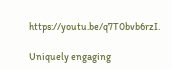https://youtu.be/q7T0bvb6rzI.

Uniquely engaging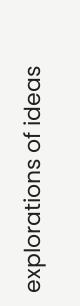explorations of ideas